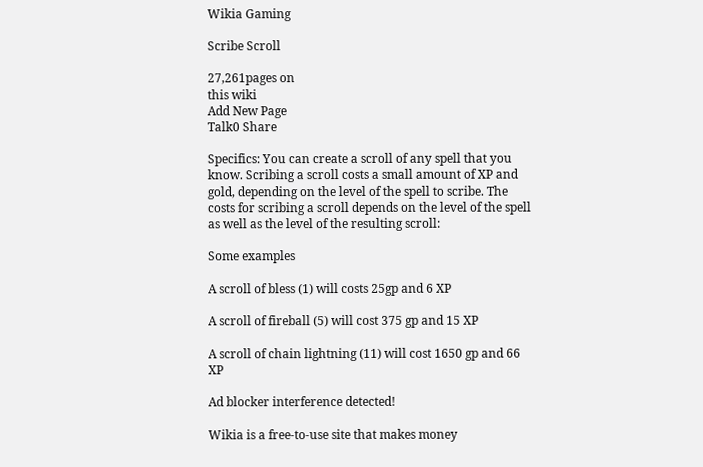Wikia Gaming

Scribe Scroll

27,261pages on
this wiki
Add New Page
Talk0 Share

Specifics: You can create a scroll of any spell that you know. Scribing a scroll costs a small amount of XP and gold, depending on the level of the spell to scribe. The costs for scribing a scroll depends on the level of the spell as well as the level of the resulting scroll:

Some examples

A scroll of bless (1) will costs 25gp and 6 XP

A scroll of fireball (5) will cost 375 gp and 15 XP

A scroll of chain lightning (11) will cost 1650 gp and 66 XP

Ad blocker interference detected!

Wikia is a free-to-use site that makes money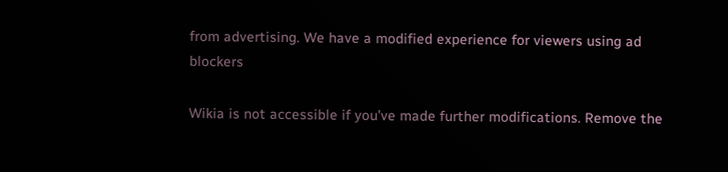from advertising. We have a modified experience for viewers using ad blockers

Wikia is not accessible if you’ve made further modifications. Remove the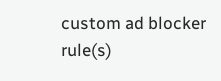custom ad blocker rule(s)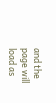and the page will load as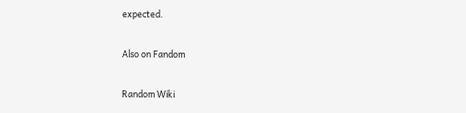expected.

Also on Fandom

Random Wiki